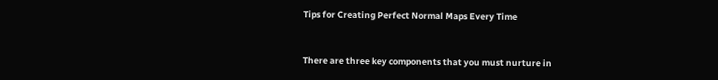Tips for Creating Perfect Normal Maps Every Time


There are three key components that you must nurture in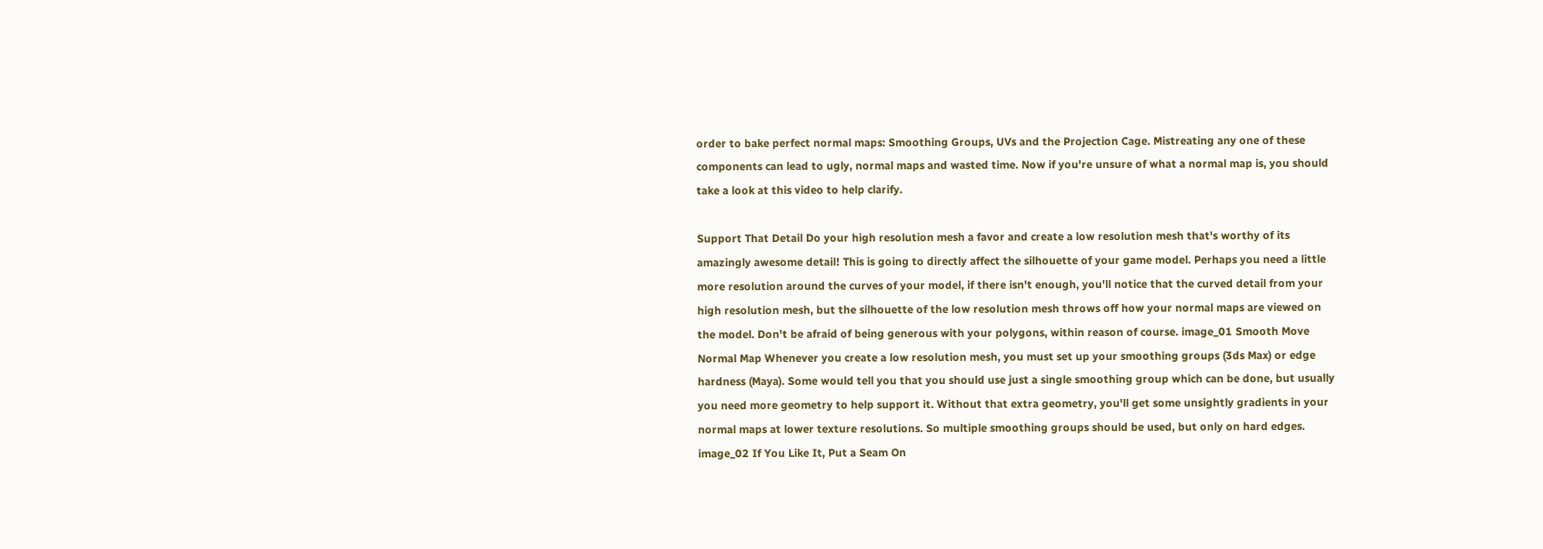order to bake perfect normal maps: Smoothing Groups, UVs and the Projection Cage. Mistreating any one of these components can lead to ugly, normal maps and wasted time. Now if you're unsure of what a normal map is, you should take a look at this video to help clarify.

Support That Detail Do your high resolution mesh a favor and create a low resolution mesh that's worthy of its amazingly awesome detail! This is going to directly affect the silhouette of your game model. Perhaps you need a little more resolution around the curves of your model, if there isn't enough, you'll notice that the curved detail from your high resolution mesh, but the silhouette of the low resolution mesh throws off how your normal maps are viewed on the model. Don't be afraid of being generous with your polygons, within reason of course. image_01 Smooth Move Normal Map Whenever you create a low resolution mesh, you must set up your smoothing groups (3ds Max) or edge hardness (Maya). Some would tell you that you should use just a single smoothing group which can be done, but usually you need more geometry to help support it. Without that extra geometry, you'll get some unsightly gradients in your normal maps at lower texture resolutions. So multiple smoothing groups should be used, but only on hard edges. image_02 If You Like It, Put a Seam On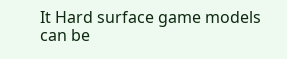It Hard surface game models can be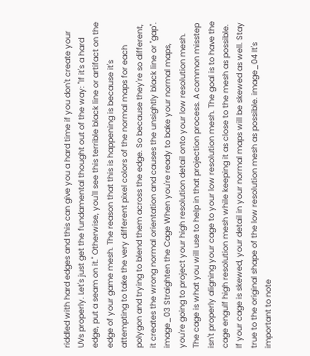riddled with hard edges and this can give you a hard time if you don't create your UVs properly. Let's just get the fundamental thought out of the way: "If it's a hard edge, put a seam on it." Otherwise, you'll see this terrible black line or artifact on the edge of your game mesh. The reason that this is happening is because it's attempting to take the very different pixel colors of the normal maps for each polygon and trying to blend them across the edge. So because they're so different, it creates the wrong normal orientation and causes the unsightly black line or "gap". image_03 Straighten the Cage When you're ready to bake your normal maps, you're going to project your high resolution detail onto your low resolution mesh. The cage is what you will use to help in that projection process. A common misstep isn't properly aligning your cage to your low resolution mesh. The goal is to have the cage engulf high resolution mesh while keeping it as close to the mesh as possible. If your cage is skewed, your detail in your normal maps will be skewed as well. Stay true to the original shape of the low resolution mesh as possible. image_04 It's important to note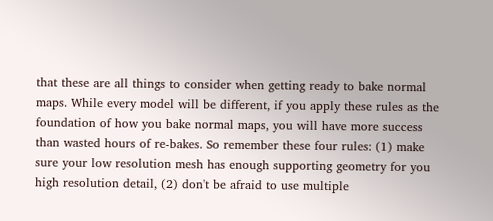that these are all things to consider when getting ready to bake normal maps. While every model will be different, if you apply these rules as the foundation of how you bake normal maps, you will have more success than wasted hours of re-bakes. So remember these four rules: (1) make sure your low resolution mesh has enough supporting geometry for you high resolution detail, (2) don't be afraid to use multiple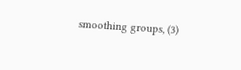smoothing groups, (3)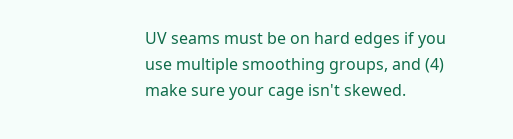UV seams must be on hard edges if you use multiple smoothing groups, and (4) make sure your cage isn't skewed.